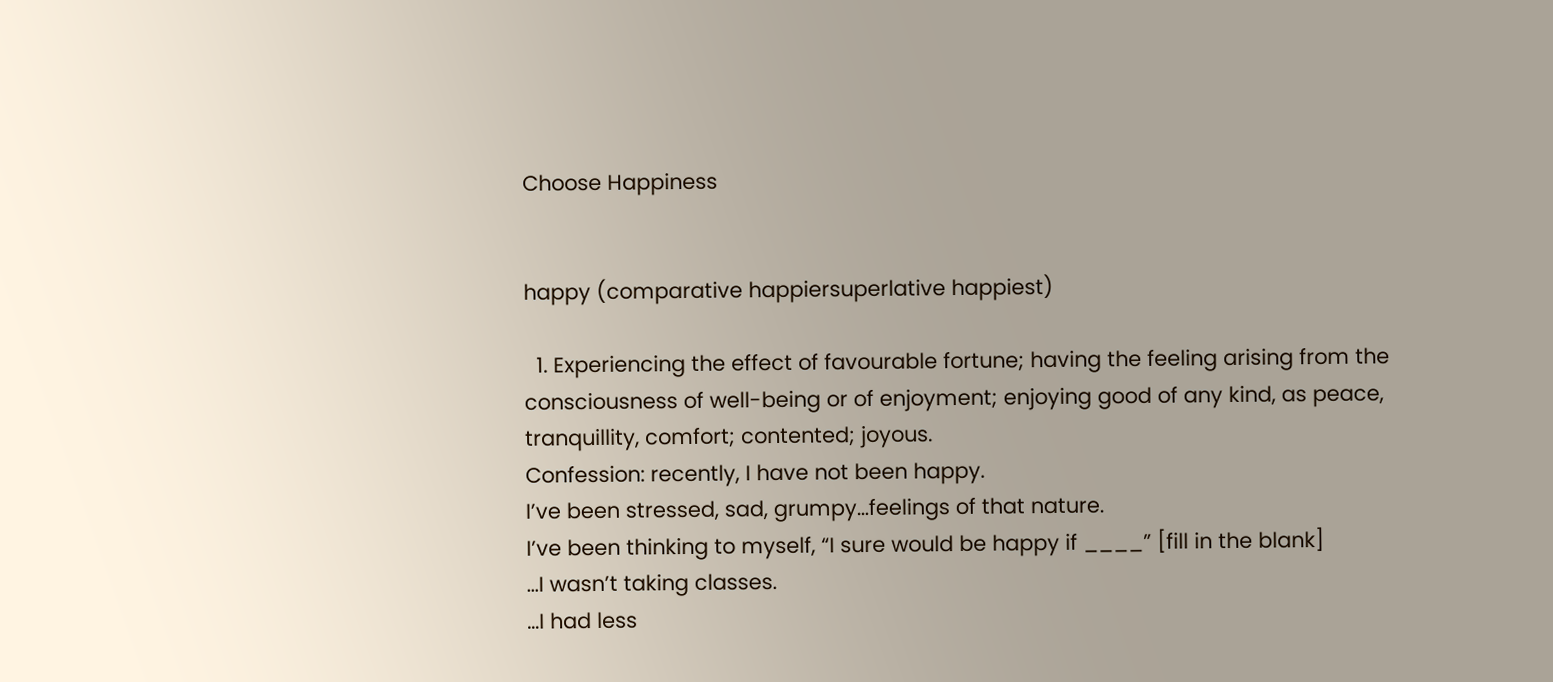Choose Happiness


happy (comparative happiersuperlative happiest)

  1. Experiencing the effect of favourable fortune; having the feeling arising from the consciousness of well-being or of enjoyment; enjoying good of any kind, as peace, tranquillity, comfort; contented; joyous.
Confession: recently, I have not been happy.
I’ve been stressed, sad, grumpy…feelings of that nature.
I’ve been thinking to myself, “I sure would be happy if ____” [fill in the blank]
…I wasn’t taking classes.
…I had less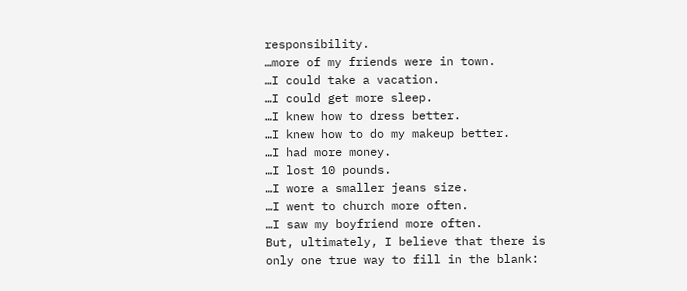responsibility.
…more of my friends were in town.
…I could take a vacation.
…I could get more sleep.
…I knew how to dress better.
…I knew how to do my makeup better.
…I had more money.
…I lost 10 pounds.
…I wore a smaller jeans size.
…I went to church more often.
…I saw my boyfriend more often.
But, ultimately, I believe that there is only one true way to fill in the blank: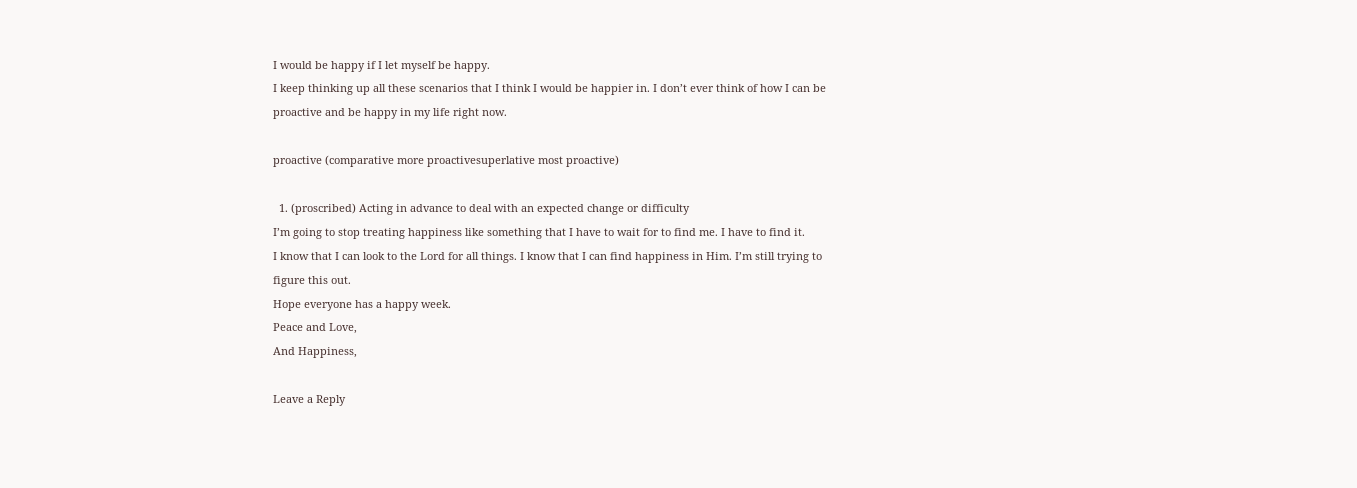I would be happy if I let myself be happy.
I keep thinking up all these scenarios that I think I would be happier in. I don’t ever think of how I can be proactive and be happy in my life right now.

proactive (comparative more proactivesuperlative most proactive)

  1. (proscribed) Acting in advance to deal with an expected change or difficulty
I’m going to stop treating happiness like something that I have to wait for to find me. I have to find it.
I know that I can look to the Lord for all things. I know that I can find happiness in Him. I’m still trying to figure this out.
Hope everyone has a happy week.
Peace and Love,
And Happiness,

Leave a Reply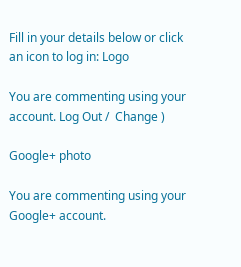Fill in your details below or click an icon to log in: Logo

You are commenting using your account. Log Out /  Change )

Google+ photo

You are commenting using your Google+ account.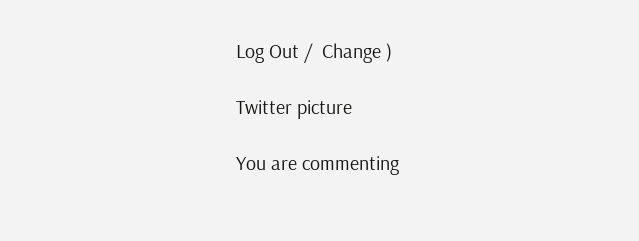Log Out /  Change )

Twitter picture

You are commenting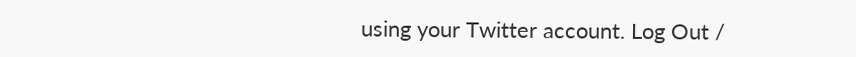using your Twitter account. Log Out /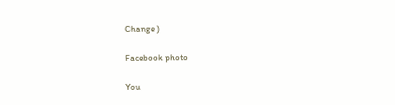Change )

Facebook photo

You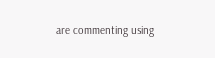are commenting using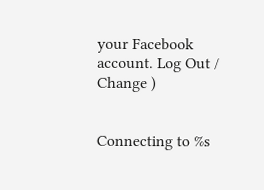your Facebook account. Log Out /  Change )


Connecting to %s